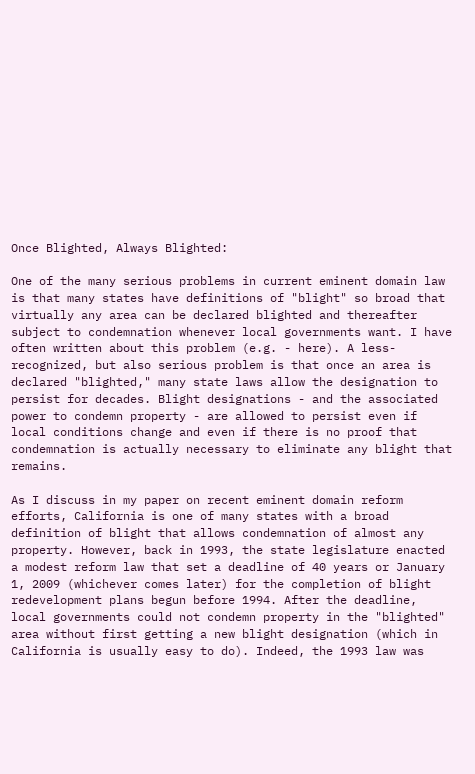Once Blighted, Always Blighted:

One of the many serious problems in current eminent domain law is that many states have definitions of "blight" so broad that virtually any area can be declared blighted and thereafter subject to condemnation whenever local governments want. I have often written about this problem (e.g. - here). A less-recognized, but also serious problem is that once an area is declared "blighted," many state laws allow the designation to persist for decades. Blight designations - and the associated power to condemn property - are allowed to persist even if local conditions change and even if there is no proof that condemnation is actually necessary to eliminate any blight that remains.

As I discuss in my paper on recent eminent domain reform efforts, California is one of many states with a broad definition of blight that allows condemnation of almost any property. However, back in 1993, the state legislature enacted a modest reform law that set a deadline of 40 years or January 1, 2009 (whichever comes later) for the completion of blight redevelopment plans begun before 1994. After the deadline, local governments could not condemn property in the "blighted" area without first getting a new blight designation (which in California is usually easy to do). Indeed, the 1993 law was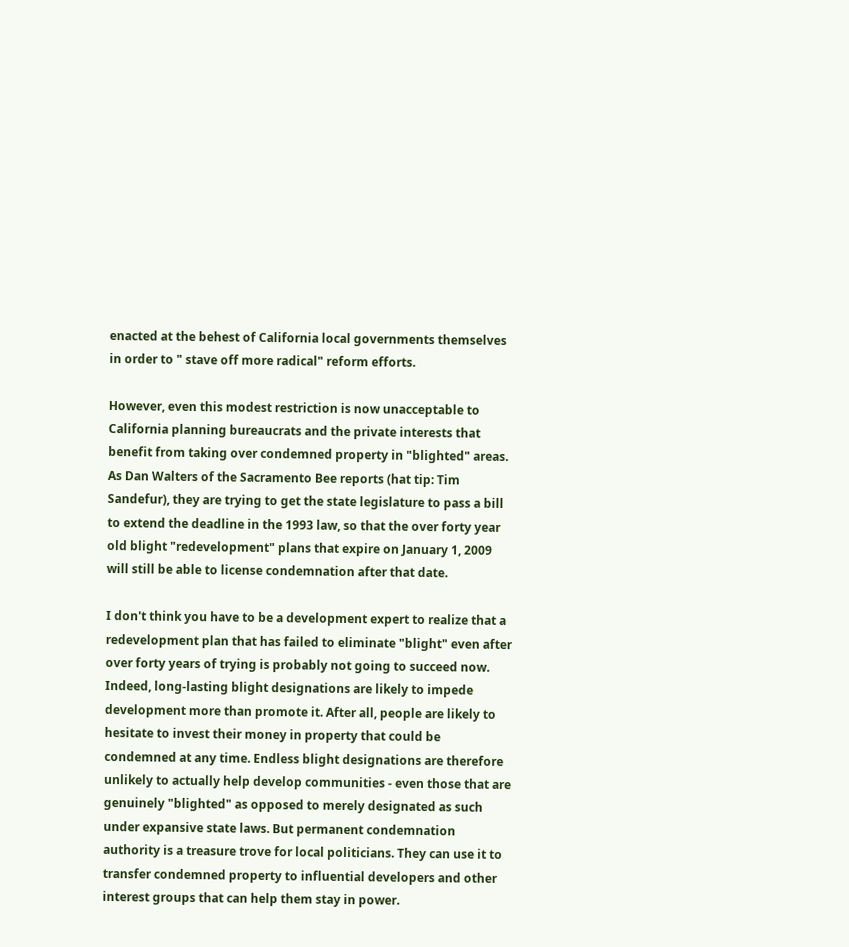enacted at the behest of California local governments themselves in order to " stave off more radical" reform efforts.

However, even this modest restriction is now unacceptable to California planning bureaucrats and the private interests that benefit from taking over condemned property in "blighted" areas. As Dan Walters of the Sacramento Bee reports (hat tip: Tim Sandefur), they are trying to get the state legislature to pass a bill to extend the deadline in the 1993 law, so that the over forty year old blight "redevelopment" plans that expire on January 1, 2009 will still be able to license condemnation after that date.

I don't think you have to be a development expert to realize that a redevelopment plan that has failed to eliminate "blight" even after over forty years of trying is probably not going to succeed now. Indeed, long-lasting blight designations are likely to impede development more than promote it. After all, people are likely to hesitate to invest their money in property that could be condemned at any time. Endless blight designations are therefore unlikely to actually help develop communities - even those that are genuinely "blighted" as opposed to merely designated as such under expansive state laws. But permanent condemnation authority is a treasure trove for local politicians. They can use it to transfer condemned property to influential developers and other interest groups that can help them stay in power.